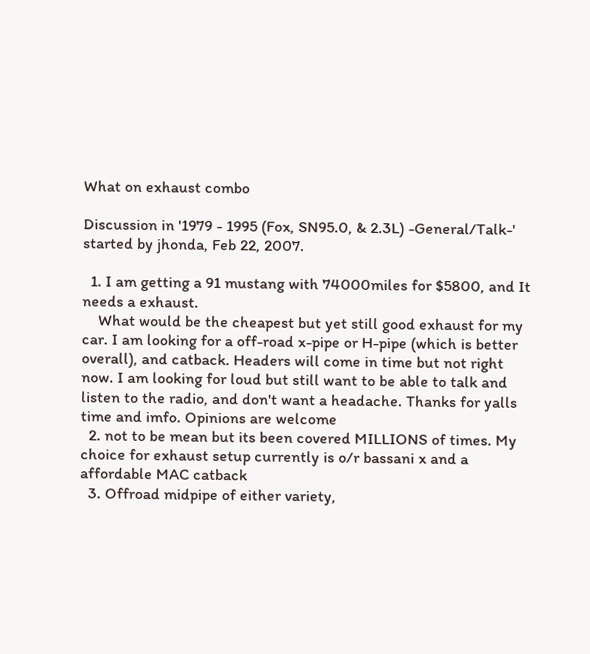What on exhaust combo

Discussion in '1979 - 1995 (Fox, SN95.0, & 2.3L) -General/Talk-' started by jhonda, Feb 22, 2007.

  1. I am getting a 91 mustang with 74000miles for $5800, and It needs a exhaust.
    What would be the cheapest but yet still good exhaust for my car. I am looking for a off-road x-pipe or H-pipe (which is better overall), and catback. Headers will come in time but not right now. I am looking for loud but still want to be able to talk and listen to the radio, and don't want a headache. Thanks for yalls time and imfo. Opinions are welcome
  2. not to be mean but its been covered MILLIONS of times. My choice for exhaust setup currently is o/r bassani x and a affordable MAC catback
  3. Offroad midpipe of either variety,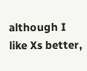although I like Xs better,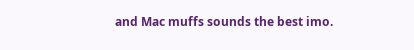and Mac muffs sounds the best imo.